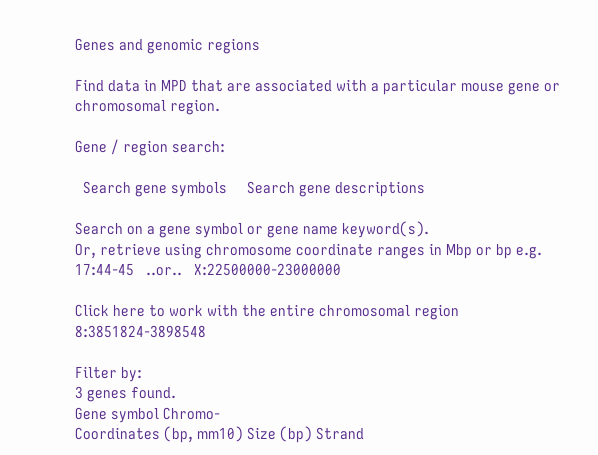Genes and genomic regions

Find data in MPD that are associated with a particular mouse gene or chromosomal region.

Gene / region search:

  Search gene symbols     Search gene descriptions

Search on a gene symbol or gene name keyword(s).
Or, retrieve using chromosome coordinate ranges in Mbp or bp e.g.   17:44-45   ..or..   X:22500000-23000000

Click here to work with the entire chromosomal region 8:3851824-3898548

Filter by:
3 genes found.
Gene symbol Chromo-
Coordinates (bp, mm10) Size (bp) Strand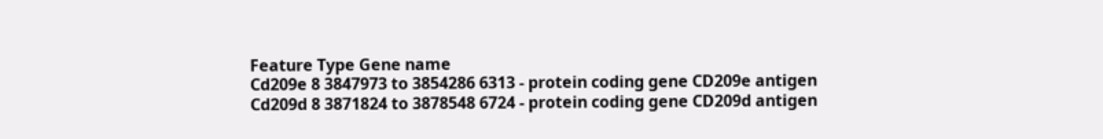Feature Type Gene name
Cd209e 8 3847973 to 3854286 6313 - protein coding gene CD209e antigen
Cd209d 8 3871824 to 3878548 6724 - protein coding gene CD209d antigen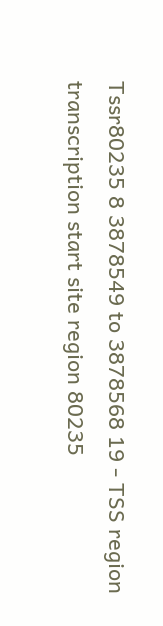Tssr80235 8 3878549 to 3878568 19 - TSS region transcription start site region 80235